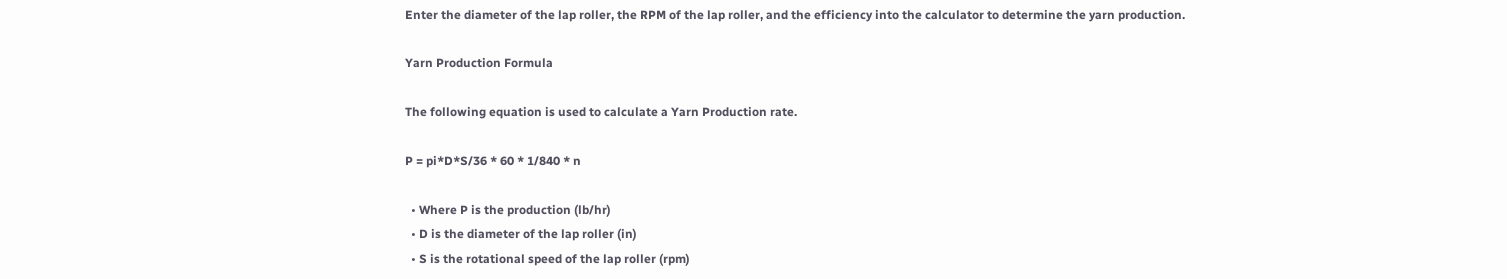Enter the diameter of the lap roller, the RPM of the lap roller, and the efficiency into the calculator to determine the yarn production.

Yarn Production Formula

The following equation is used to calculate a Yarn Production rate.

P = pi*D*S/36 * 60 * 1/840 * n

  • Where P is the production (lb/hr)
  • D is the diameter of the lap roller (in)
  • S is the rotational speed of the lap roller (rpm)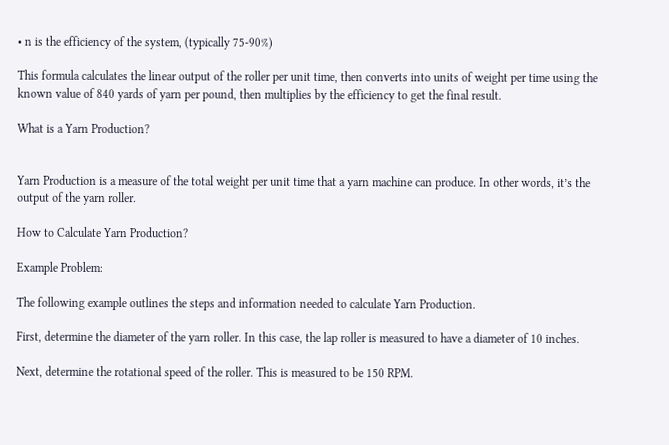• n is the efficiency of the system, (typically 75-90%)

This formula calculates the linear output of the roller per unit time, then converts into units of weight per time using the known value of 840 yards of yarn per pound, then multiplies by the efficiency to get the final result.

What is a Yarn Production?


Yarn Production is a measure of the total weight per unit time that a yarn machine can produce. In other words, it’s the output of the yarn roller.

How to Calculate Yarn Production?

Example Problem:

The following example outlines the steps and information needed to calculate Yarn Production.

First, determine the diameter of the yarn roller. In this case, the lap roller is measured to have a diameter of 10 inches.

Next, determine the rotational speed of the roller. This is measured to be 150 RPM.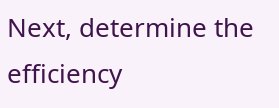Next, determine the efficiency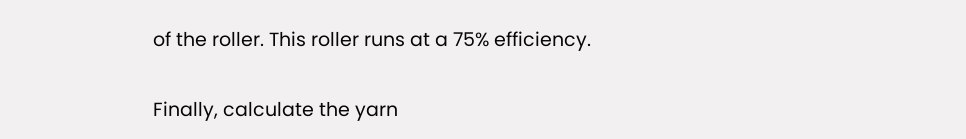of the roller. This roller runs at a 75% efficiency.

Finally, calculate the yarn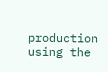production using the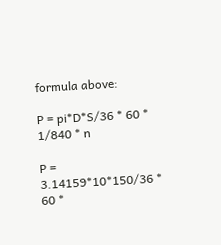formula above:

P = pi*D*S/36 * 60 * 1/840 * n

P = 3.14159*10*150/36 * 60 *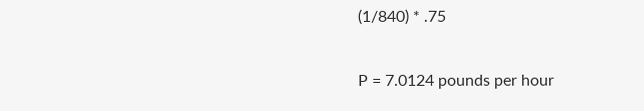(1/840) * .75

P = 7.0124 pounds per hour